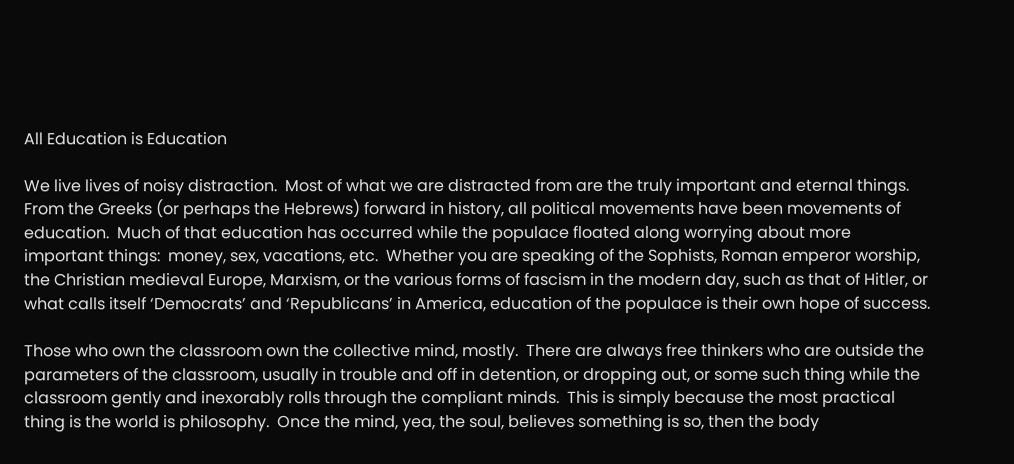All Education is Education

We live lives of noisy distraction.  Most of what we are distracted from are the truly important and eternal things.  From the Greeks (or perhaps the Hebrews) forward in history, all political movements have been movements of education.  Much of that education has occurred while the populace floated along worrying about more important things:  money, sex, vacations, etc.  Whether you are speaking of the Sophists, Roman emperor worship, the Christian medieval Europe, Marxism, or the various forms of fascism in the modern day, such as that of Hitler, or what calls itself ‘Democrats’ and ‘Republicans’ in America, education of the populace is their own hope of success.

Those who own the classroom own the collective mind, mostly.  There are always free thinkers who are outside the parameters of the classroom, usually in trouble and off in detention, or dropping out, or some such thing while the classroom gently and inexorably rolls through the compliant minds.  This is simply because the most practical thing is the world is philosophy.  Once the mind, yea, the soul, believes something is so, then the body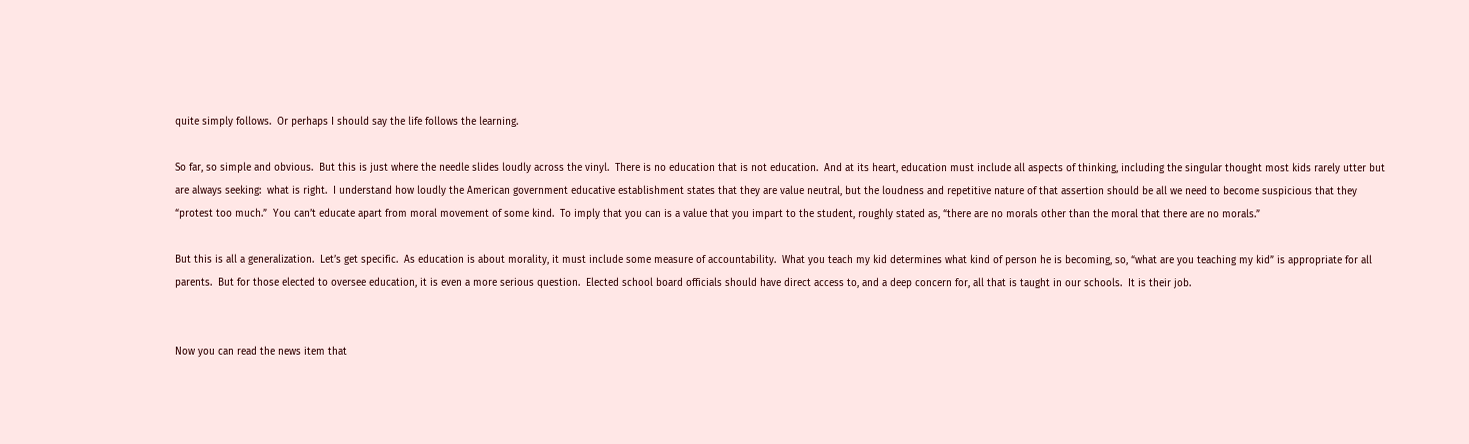quite simply follows.  Or perhaps I should say the life follows the learning.

So far, so simple and obvious.  But this is just where the needle slides loudly across the vinyl.  There is no education that is not education.  And at its heart, education must include all aspects of thinking, including the singular thought most kids rarely utter but are always seeking:  what is right.  I understand how loudly the American government educative establishment states that they are value neutral, but the loudness and repetitive nature of that assertion should be all we need to become suspicious that they “protest too much.”  You can’t educate apart from moral movement of some kind.  To imply that you can is a value that you impart to the student, roughly stated as, “there are no morals other than the moral that there are no morals.”

But this is all a generalization.  Let’s get specific.  As education is about morality, it must include some measure of accountability.  What you teach my kid determines what kind of person he is becoming, so, “what are you teaching my kid” is appropriate for all parents.  But for those elected to oversee education, it is even a more serious question.  Elected school board officials should have direct access to, and a deep concern for, all that is taught in our schools.  It is their job.


Now you can read the news item that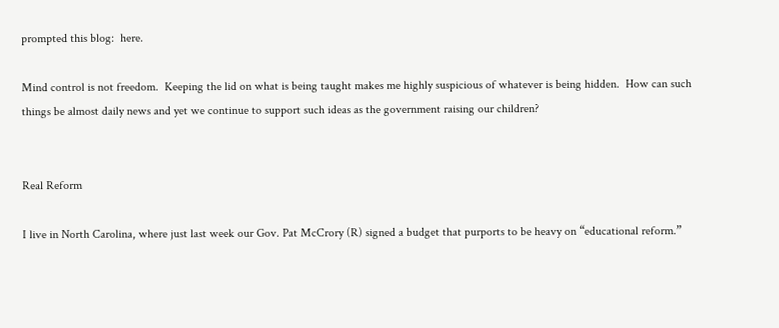prompted this blog:  here.

Mind control is not freedom.  Keeping the lid on what is being taught makes me highly suspicious of whatever is being hidden.  How can such things be almost daily news and yet we continue to support such ideas as the government raising our children?


Real Reform

I live in North Carolina, where just last week our Gov. Pat McCrory (R) signed a budget that purports to be heavy on “educational reform.”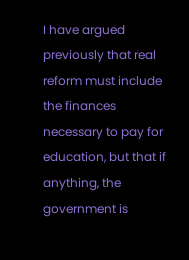I have argued previously that real reform must include the finances necessary to pay for education, but that if anything, the government is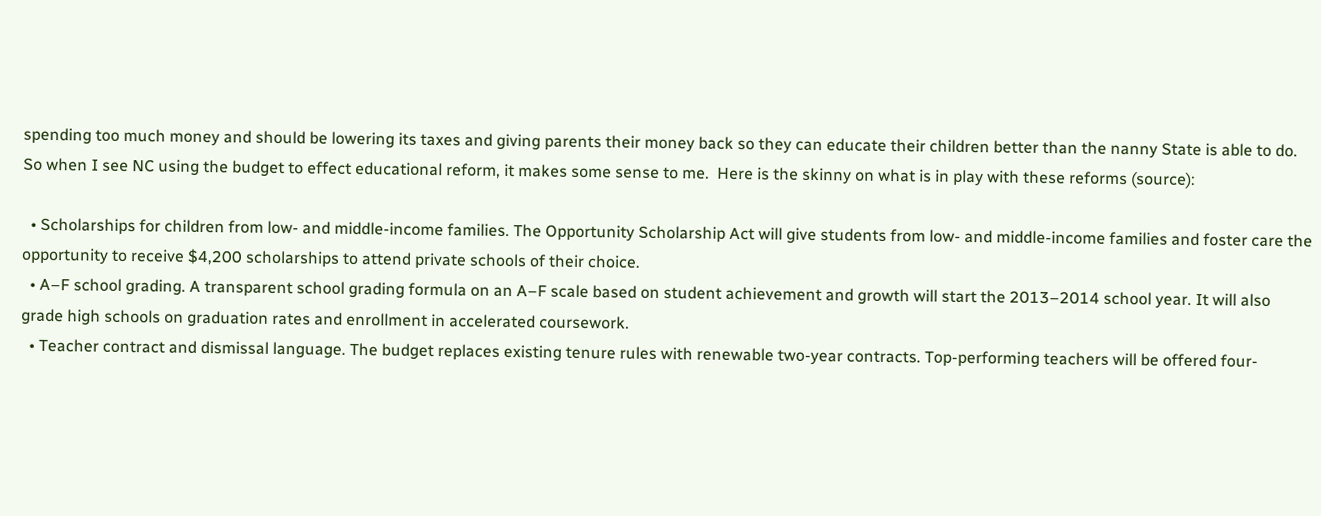spending too much money and should be lowering its taxes and giving parents their money back so they can educate their children better than the nanny State is able to do.  So when I see NC using the budget to effect educational reform, it makes some sense to me.  Here is the skinny on what is in play with these reforms (source):

  • Scholarships for children from low- and middle-income families. The Opportunity Scholarship Act will give students from low- and middle-income families and foster care the opportunity to receive $4,200 scholarships to attend private schools of their choice.
  • A–F school grading. A transparent school grading formula on an A–F scale based on student achievement and growth will start the 2013–2014 school year. It will also grade high schools on graduation rates and enrollment in accelerated coursework.
  • Teacher contract and dismissal language. The budget replaces existing tenure rules with renewable two-year contracts. Top-performing teachers will be offered four-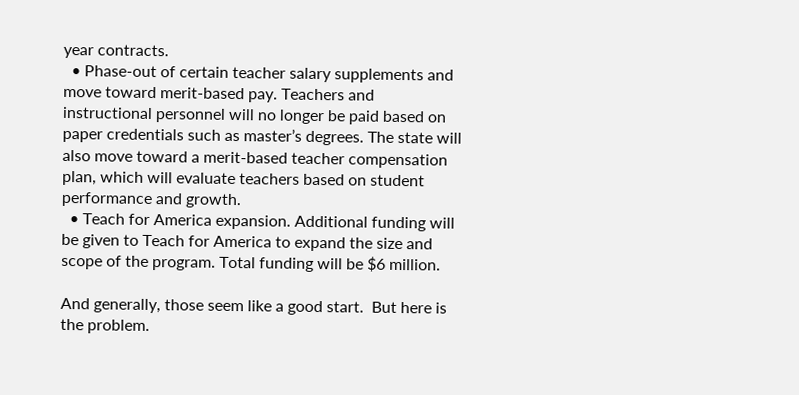year contracts.
  • Phase-out of certain teacher salary supplements and move toward merit-based pay. Teachers and instructional personnel will no longer be paid based on paper credentials such as master’s degrees. The state will also move toward a merit-based teacher compensation plan, which will evaluate teachers based on student performance and growth.
  • Teach for America expansion. Additional funding will be given to Teach for America to expand the size and scope of the program. Total funding will be $6 million.

And generally, those seem like a good start.  But here is the problem.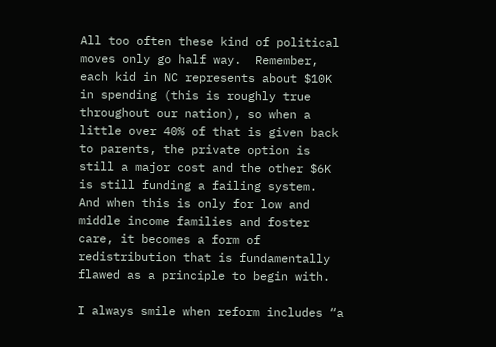All too often these kind of political moves only go half way.  Remember, each kid in NC represents about $10K in spending (this is roughly true throughout our nation), so when a little over 40% of that is given back to parents, the private option is still a major cost and the other $6K is still funding a failing system.  And when this is only for low and middle income families and foster care, it becomes a form of redistribution that is fundamentally flawed as a principle to begin with.

I always smile when reform includes “a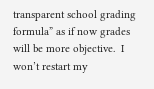transparent school grading formula” as if now grades will be more objective.  I won’t restart my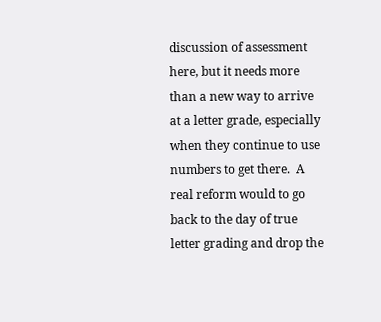discussion of assessment here, but it needs more than a new way to arrive at a letter grade, especially when they continue to use numbers to get there.  A real reform would to go back to the day of true letter grading and drop the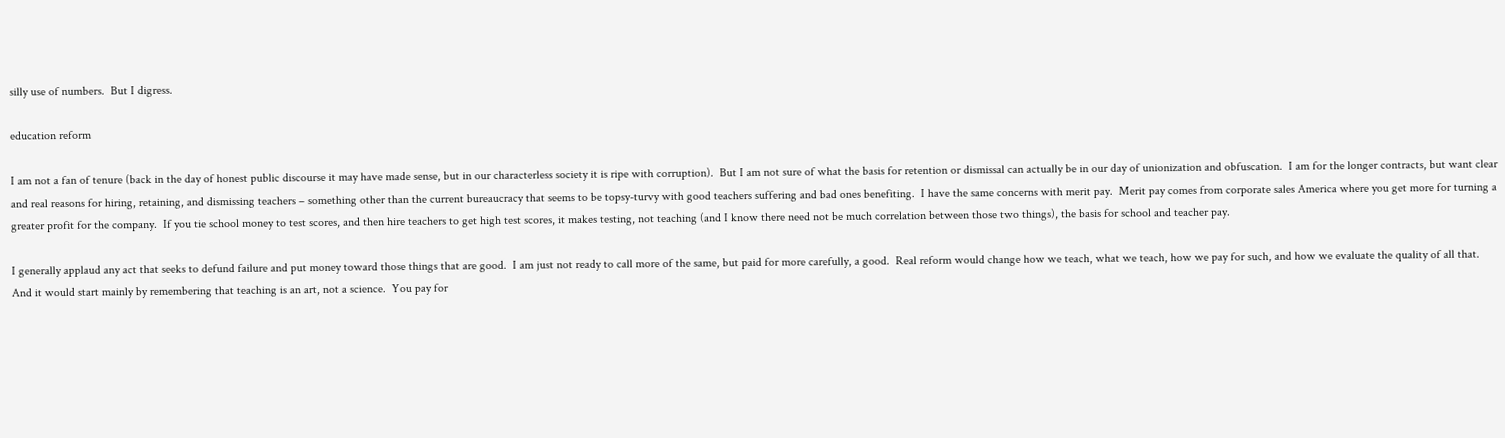silly use of numbers.  But I digress.

education reform

I am not a fan of tenure (back in the day of honest public discourse it may have made sense, but in our characterless society it is ripe with corruption).  But I am not sure of what the basis for retention or dismissal can actually be in our day of unionization and obfuscation.  I am for the longer contracts, but want clear and real reasons for hiring, retaining, and dismissing teachers – something other than the current bureaucracy that seems to be topsy-turvy with good teachers suffering and bad ones benefiting.  I have the same concerns with merit pay.  Merit pay comes from corporate sales America where you get more for turning a greater profit for the company.  If you tie school money to test scores, and then hire teachers to get high test scores, it makes testing, not teaching (and I know there need not be much correlation between those two things), the basis for school and teacher pay.

I generally applaud any act that seeks to defund failure and put money toward those things that are good.  I am just not ready to call more of the same, but paid for more carefully, a good.  Real reform would change how we teach, what we teach, how we pay for such, and how we evaluate the quality of all that.  And it would start mainly by remembering that teaching is an art, not a science.  You pay for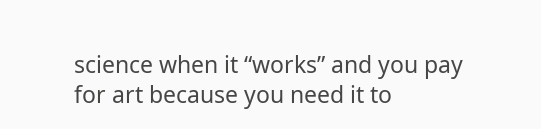science when it “works” and you pay for art because you need it to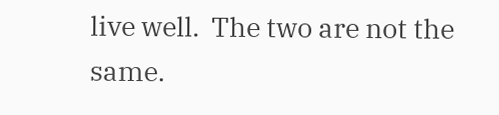live well.  The two are not the same.